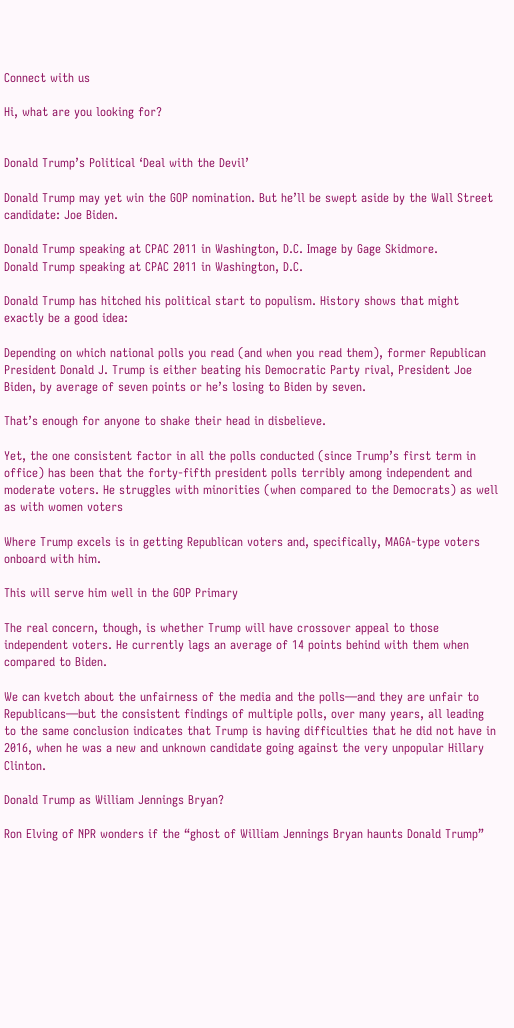Connect with us

Hi, what are you looking for?


Donald Trump’s Political ‘Deal with the Devil’

Donald Trump may yet win the GOP nomination. But he’ll be swept aside by the Wall Street candidate: Joe Biden.

Donald Trump speaking at CPAC 2011 in Washington, D.C. Image by Gage Skidmore.
Donald Trump speaking at CPAC 2011 in Washington, D.C.

Donald Trump has hitched his political start to populism. History shows that might exactly be a good idea:

Depending on which national polls you read (and when you read them), former Republican President Donald J. Trump is either beating his Democratic Party rival, President Joe Biden, by average of seven points or he’s losing to Biden by seven.

That’s enough for anyone to shake their head in disbelieve.

Yet, the one consistent factor in all the polls conducted (since Trump’s first term in office) has been that the forty-fifth president polls terribly among independent and moderate voters. He struggles with minorities (when compared to the Democrats) as well as with women voters

Where Trump excels is in getting Republican voters and, specifically, MAGA-type voters onboard with him.

This will serve him well in the GOP Primary

The real concern, though, is whether Trump will have crossover appeal to those independent voters. He currently lags an average of 14 points behind with them when compared to Biden.

We can kvetch about the unfairness of the media and the polls—and they are unfair to Republicans—but the consistent findings of multiple polls, over many years, all leading to the same conclusion indicates that Trump is having difficulties that he did not have in 2016, when he was a new and unknown candidate going against the very unpopular Hillary Clinton.

Donald Trump as William Jennings Bryan?

Ron Elving of NPR wonders if the “ghost of William Jennings Bryan haunts Donald Trump”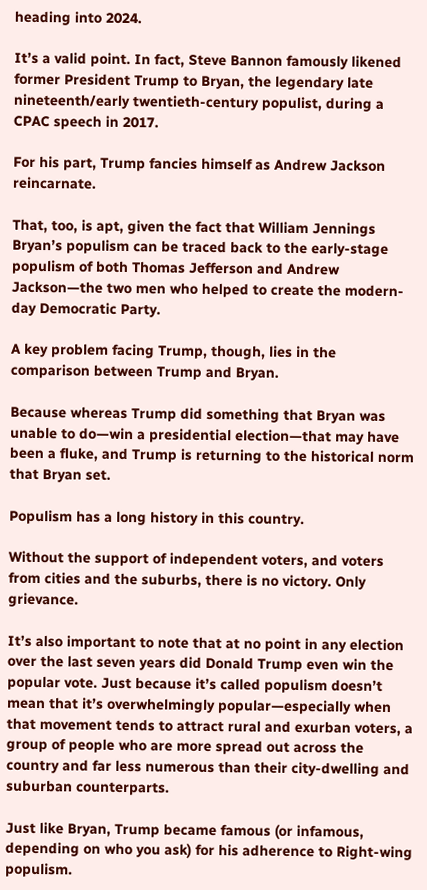heading into 2024.

It’s a valid point. In fact, Steve Bannon famously likened former President Trump to Bryan, the legendary late nineteenth/early twentieth-century populist, during a CPAC speech in 2017.

For his part, Trump fancies himself as Andrew Jackson reincarnate.

That, too, is apt, given the fact that William Jennings Bryan’s populism can be traced back to the early-stage populism of both Thomas Jefferson and Andrew Jackson—the two men who helped to create the modern-day Democratic Party.

A key problem facing Trump, though, lies in the comparison between Trump and Bryan.

Because whereas Trump did something that Bryan was unable to do—win a presidential election—that may have been a fluke, and Trump is returning to the historical norm that Bryan set.

Populism has a long history in this country.

Without the support of independent voters, and voters from cities and the suburbs, there is no victory. Only grievance.

It’s also important to note that at no point in any election over the last seven years did Donald Trump even win the popular vote. Just because it’s called populism doesn’t mean that it’s overwhelmingly popular—especially when that movement tends to attract rural and exurban voters, a group of people who are more spread out across the country and far less numerous than their city-dwelling and suburban counterparts.

Just like Bryan, Trump became famous (or infamous, depending on who you ask) for his adherence to Right-wing populism.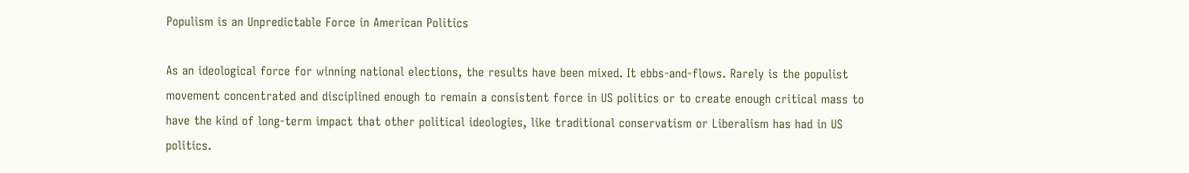Populism is an Unpredictable Force in American Politics

As an ideological force for winning national elections, the results have been mixed. It ebbs-and-flows. Rarely is the populist movement concentrated and disciplined enough to remain a consistent force in US politics or to create enough critical mass to have the kind of long-term impact that other political ideologies, like traditional conservatism or Liberalism has had in US politics.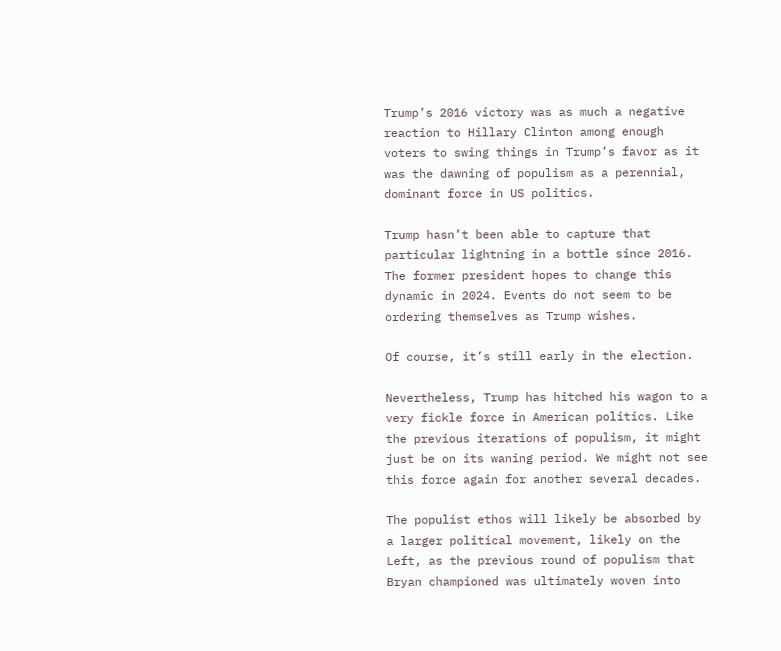Trump’s 2016 victory was as much a negative reaction to Hillary Clinton among enough voters to swing things in Trump’s favor as it was the dawning of populism as a perennial, dominant force in US politics.

Trump hasn’t been able to capture that particular lightning in a bottle since 2016. The former president hopes to change this dynamic in 2024. Events do not seem to be ordering themselves as Trump wishes.

Of course, it’s still early in the election.

Nevertheless, Trump has hitched his wagon to a very fickle force in American politics. Like the previous iterations of populism, it might just be on its waning period. We might not see this force again for another several decades.

The populist ethos will likely be absorbed by a larger political movement, likely on the Left, as the previous round of populism that Bryan championed was ultimately woven into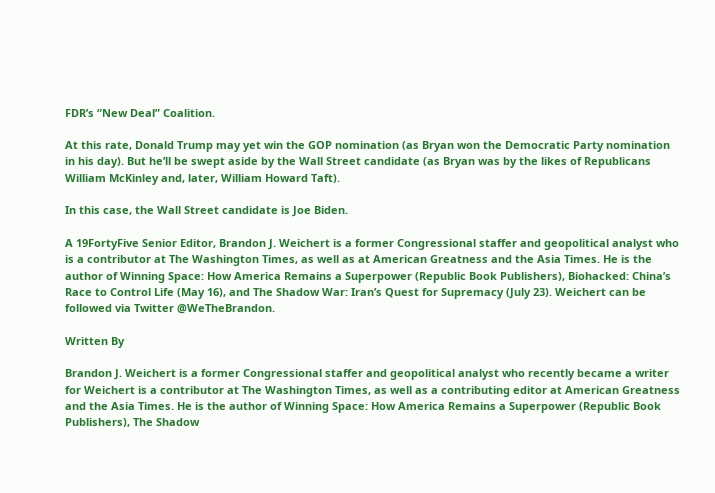FDR’s “New Deal” Coalition.

At this rate, Donald Trump may yet win the GOP nomination (as Bryan won the Democratic Party nomination in his day). But he’ll be swept aside by the Wall Street candidate (as Bryan was by the likes of Republicans William McKinley and, later, William Howard Taft).

In this case, the Wall Street candidate is Joe Biden.

A 19FortyFive Senior Editor, Brandon J. Weichert is a former Congressional staffer and geopolitical analyst who is a contributor at The Washington Times, as well as at American Greatness and the Asia Times. He is the author of Winning Space: How America Remains a Superpower (Republic Book Publishers), Biohacked: China’s Race to Control Life (May 16), and The Shadow War: Iran’s Quest for Supremacy (July 23). Weichert can be followed via Twitter @WeTheBrandon.

Written By

Brandon J. Weichert is a former Congressional staffer and geopolitical analyst who recently became a writer for Weichert is a contributor at The Washington Times, as well as a contributing editor at American Greatness and the Asia Times. He is the author of Winning Space: How America Remains a Superpower (Republic Book Publishers), The Shadow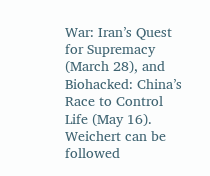War: Iran’s Quest for Supremacy (March 28), and Biohacked: China’s Race to Control Life (May 16). Weichert can be followed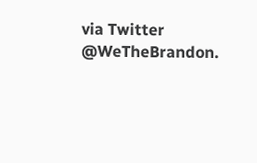via Twitter @WeTheBrandon.